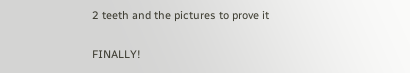2 teeth and the pictures to prove it

FINALLY!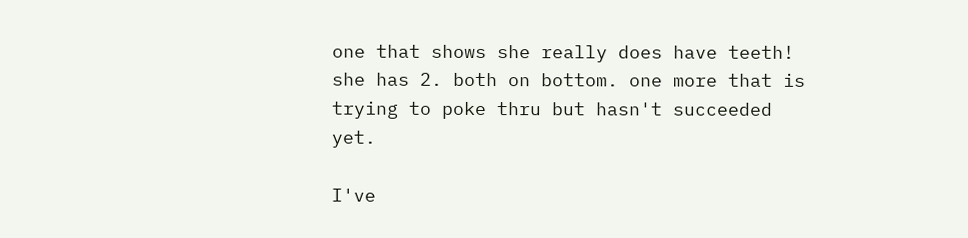one that shows she really does have teeth! she has 2. both on bottom. one more that is trying to poke thru but hasn't succeeded yet.

I've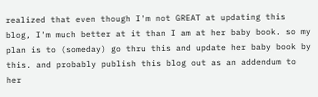realized that even though I'm not GREAT at updating this blog, I'm much better at it than I am at her baby book. so my plan is to (someday) go thru this and update her baby book by this. and probably publish this blog out as an addendum to her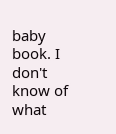baby book. I don't know of what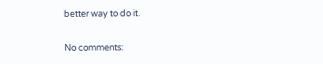better way to do it.

No comments: